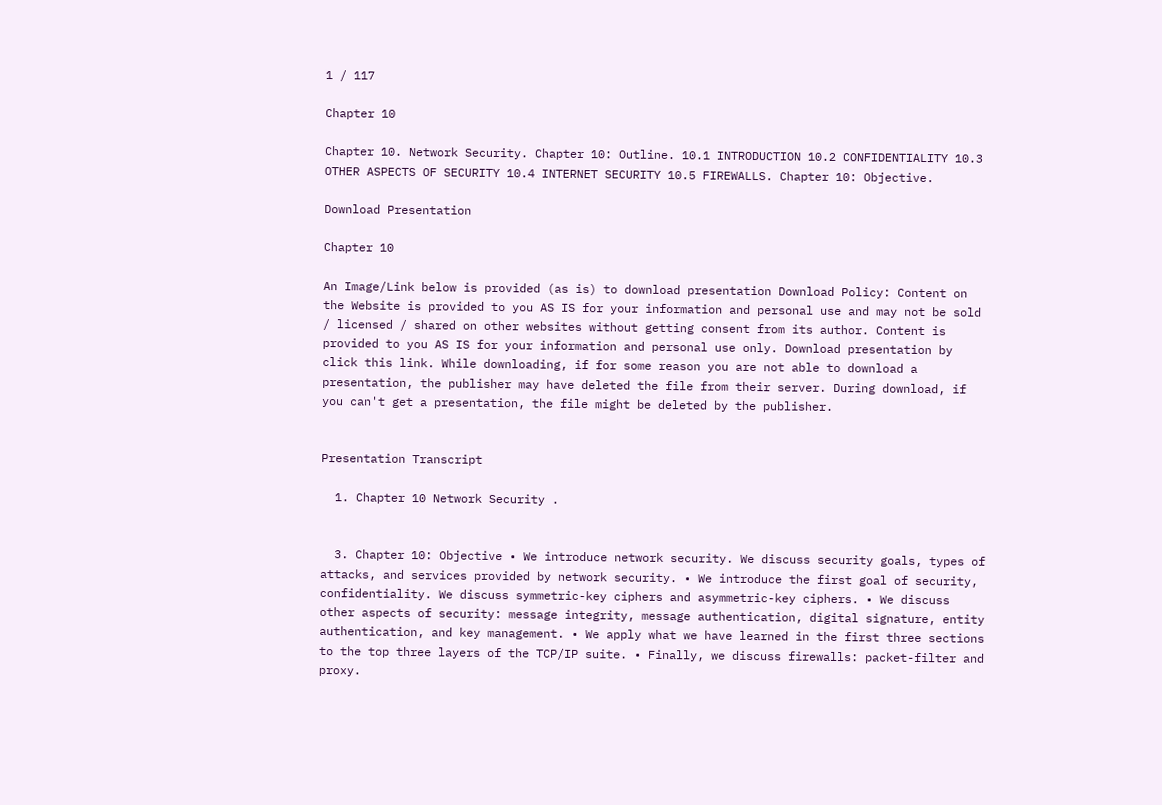1 / 117

Chapter 10

Chapter 10. Network Security. Chapter 10: Outline. 10.1 INTRODUCTION 10.2 CONFIDENTIALITY 10.3 OTHER ASPECTS OF SECURITY 10.4 INTERNET SECURITY 10.5 FIREWALLS. Chapter 10: Objective.

Download Presentation

Chapter 10

An Image/Link below is provided (as is) to download presentation Download Policy: Content on the Website is provided to you AS IS for your information and personal use and may not be sold / licensed / shared on other websites without getting consent from its author. Content is provided to you AS IS for your information and personal use only. Download presentation by click this link. While downloading, if for some reason you are not able to download a presentation, the publisher may have deleted the file from their server. During download, if you can't get a presentation, the file might be deleted by the publisher.


Presentation Transcript

  1. Chapter 10 Network Security .


  3. Chapter 10: Objective • We introduce network security. We discuss security goals, types of attacks, and services provided by network security. • We introduce the first goal of security, confidentiality. We discuss symmetric-key ciphers and asymmetric-key ciphers. • We discuss other aspects of security: message integrity, message authentication, digital signature, entity authentication, and key management. • We apply what we have learned in the first three sections to the top three layers of the TCP/IP suite. • Finally, we discuss firewalls: packet-filter and proxy.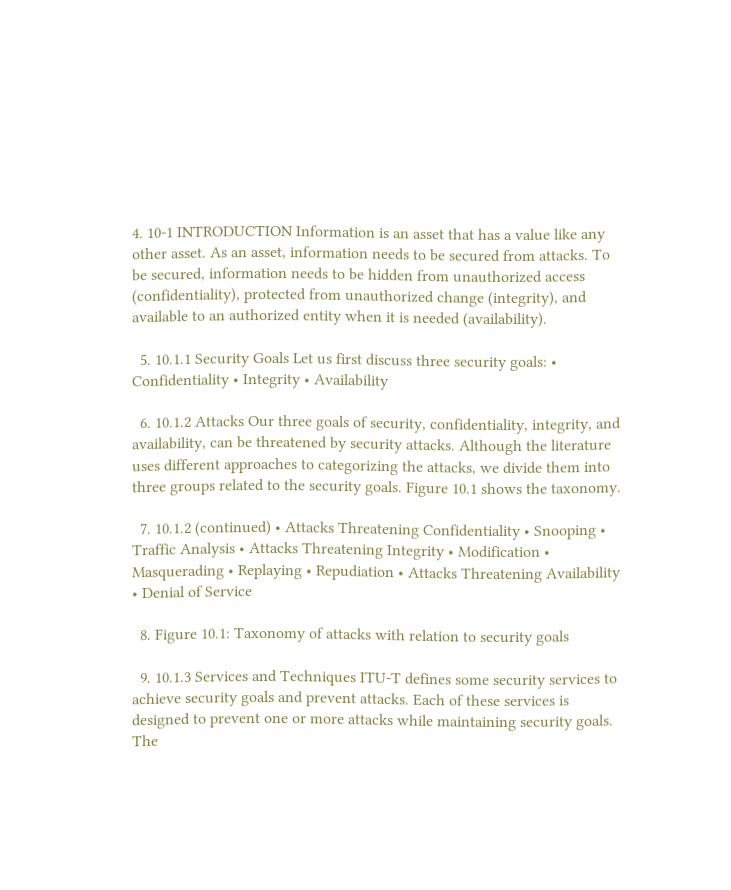4. 10-1 INTRODUCTION Information is an asset that has a value like any other asset. As an asset, information needs to be secured from attacks. To be secured, information needs to be hidden from unauthorized access (confidentiality), protected from unauthorized change (integrity), and available to an authorized entity when it is needed (availability).

  5. 10.1.1 Security Goals Let us first discuss three security goals: • Confidentiality • Integrity • Availability

  6. 10.1.2 Attacks Our three goals of security, confidentiality, integrity, and availability, can be threatened by security attacks. Although the literature uses different approaches to categorizing the attacks, we divide them into three groups related to the security goals. Figure 10.1 shows the taxonomy.

  7. 10.1.2 (continued) • Attacks Threatening Confidentiality • Snooping • Traffic Analysis • Attacks Threatening Integrity • Modification • Masquerading • Replaying • Repudiation • Attacks Threatening Availability • Denial of Service

  8. Figure 10.1: Taxonomy of attacks with relation to security goals

  9. 10.1.3 Services and Techniques ITU-T defines some security services to achieve security goals and prevent attacks. Each of these services is designed to prevent one or more attacks while maintaining security goals. The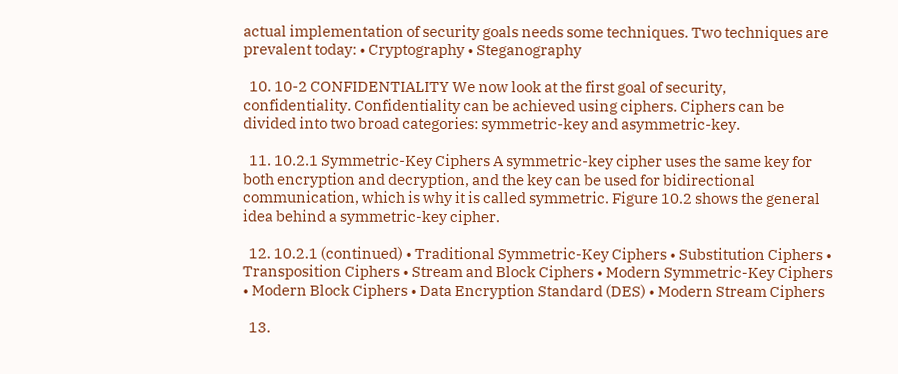actual implementation of security goals needs some techniques. Two techniques are prevalent today: • Cryptography • Steganography

  10. 10-2 CONFIDENTIALITY We now look at the first goal of security, confidentiality. Confidentiality can be achieved using ciphers. Ciphers can be divided into two broad categories: symmetric-key and asymmetric-key.

  11. 10.2.1 Symmetric-Key Ciphers A symmetric-key cipher uses the same key for both encryption and decryption, and the key can be used for bidirectional communication, which is why it is called symmetric. Figure 10.2 shows the general idea behind a symmetric-key cipher.

  12. 10.2.1 (continued) • Traditional Symmetric-Key Ciphers • Substitution Ciphers • Transposition Ciphers • Stream and Block Ciphers • Modern Symmetric-Key Ciphers • Modern Block Ciphers • Data Encryption Standard (DES) • Modern Stream Ciphers

  13.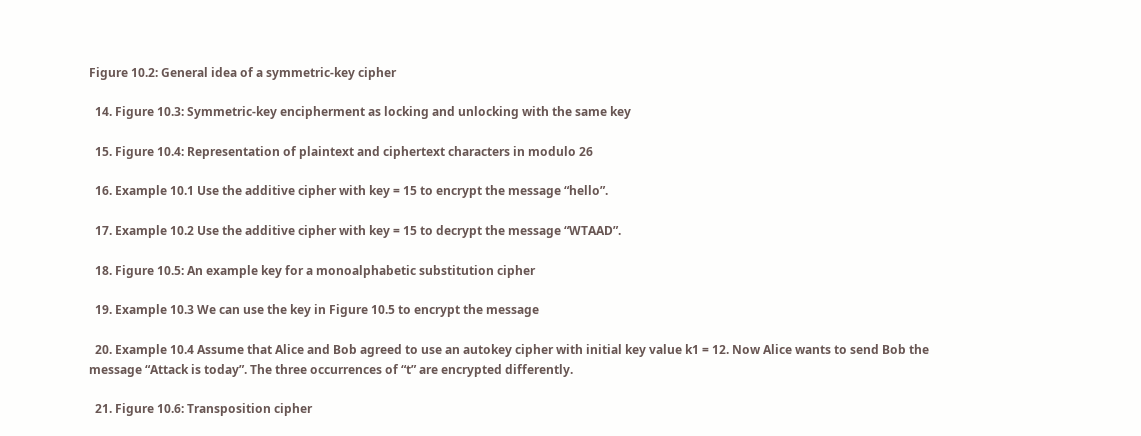Figure 10.2: General idea of a symmetric-key cipher

  14. Figure 10.3: Symmetric-key encipherment as locking and unlocking with the same key

  15. Figure 10.4: Representation of plaintext and ciphertext characters in modulo 26

  16. Example 10.1 Use the additive cipher with key = 15 to encrypt the message “hello”.

  17. Example 10.2 Use the additive cipher with key = 15 to decrypt the message “WTAAD”.

  18. Figure 10.5: An example key for a monoalphabetic substitution cipher

  19. Example 10.3 We can use the key in Figure 10.5 to encrypt the message

  20. Example 10.4 Assume that Alice and Bob agreed to use an autokey cipher with initial key value k1 = 12. Now Alice wants to send Bob the message “Attack is today”. The three occurrences of “t” are encrypted differently.

  21. Figure 10.6: Transposition cipher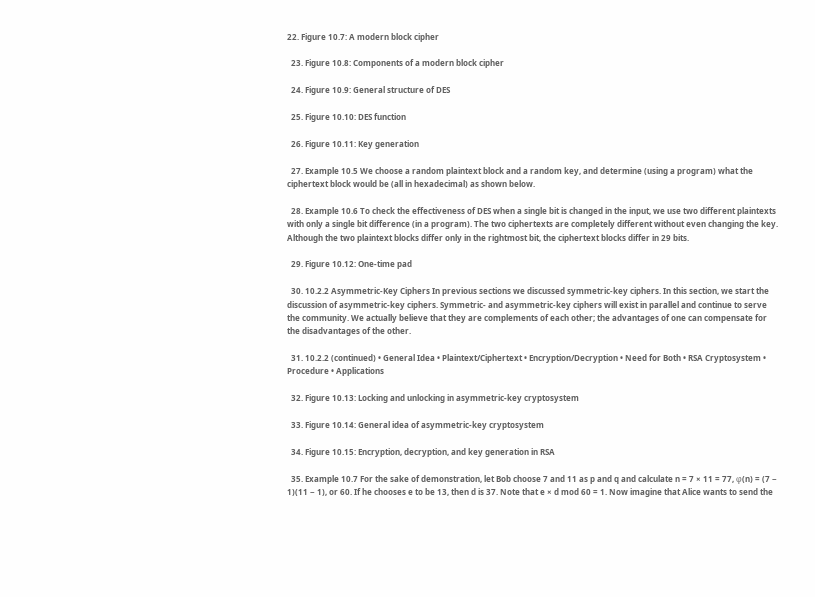22. Figure 10.7: A modern block cipher

  23. Figure 10.8: Components of a modern block cipher

  24. Figure 10.9: General structure of DES

  25. Figure 10.10: DES function

  26. Figure 10.11: Key generation

  27. Example 10.5 We choose a random plaintext block and a random key, and determine (using a program) what the ciphertext block would be (all in hexadecimal) as shown below.

  28. Example 10.6 To check the effectiveness of DES when a single bit is changed in the input, we use two different plaintexts with only a single bit difference (in a program). The two ciphertexts are completely different without even changing the key. Although the two plaintext blocks differ only in the rightmost bit, the ciphertext blocks differ in 29 bits.

  29. Figure 10.12: One-time pad

  30. 10.2.2 Asymmetric-Key Ciphers In previous sections we discussed symmetric-key ciphers. In this section, we start the discussion of asymmetric-key ciphers. Symmetric- and asymmetric-key ciphers will exist in parallel and continue to serve the community. We actually believe that they are complements of each other; the advantages of one can compensate for the disadvantages of the other.

  31. 10.2.2 (continued) • General Idea • Plaintext/Ciphertext • Encryption/Decryption • Need for Both • RSA Cryptosystem • Procedure • Applications

  32. Figure 10.13: Locking and unlocking in asymmetric-key cryptosystem

  33. Figure 10.14: General idea of asymmetric-key cryptosystem

  34. Figure 10.15: Encryption, decryption, and key generation in RSA

  35. Example 10.7 For the sake of demonstration, let Bob choose 7 and 11 as p and q and calculate n = 7 × 11 = 77, φ(n) = (7 − 1)(11 − 1), or 60. If he chooses e to be 13, then d is 37. Note that e × d mod 60 = 1. Now imagine that Alice wants to send the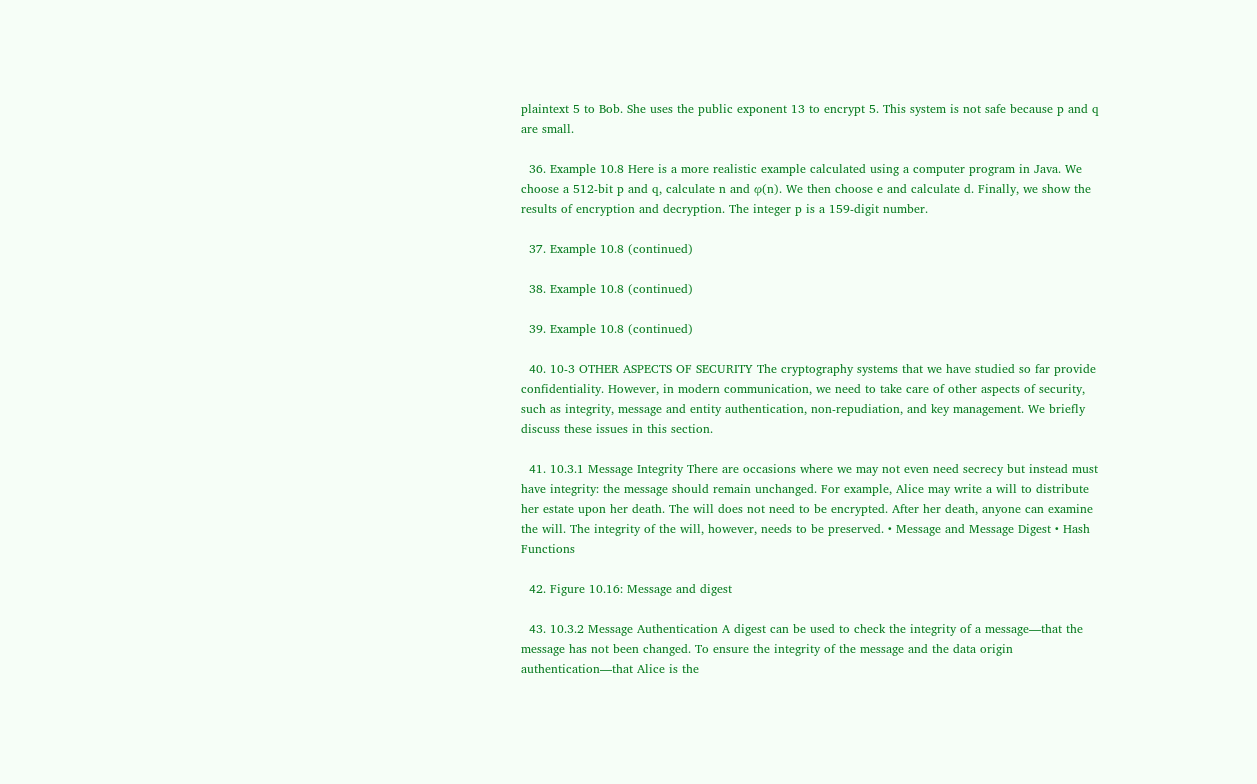plaintext 5 to Bob. She uses the public exponent 13 to encrypt 5. This system is not safe because p and q are small.

  36. Example 10.8 Here is a more realistic example calculated using a computer program in Java. We choose a 512-bit p and q, calculate n and φ(n). We then choose e and calculate d. Finally, we show the results of encryption and decryption. The integer p is a 159-digit number.

  37. Example 10.8 (continued)

  38. Example 10.8 (continued)

  39. Example 10.8 (continued)

  40. 10-3 OTHER ASPECTS OF SECURITY The cryptography systems that we have studied so far provide confidentiality. However, in modern communication, we need to take care of other aspects of security, such as integrity, message and entity authentication, non-repudiation, and key management. We briefly discuss these issues in this section.

  41. 10.3.1 Message Integrity There are occasions where we may not even need secrecy but instead must have integrity: the message should remain unchanged. For example, Alice may write a will to distribute her estate upon her death. The will does not need to be encrypted. After her death, anyone can examine the will. The integrity of the will, however, needs to be preserved. • Message and Message Digest • Hash Functions

  42. Figure 10.16: Message and digest

  43. 10.3.2 Message Authentication A digest can be used to check the integrity of a message—that the message has not been changed. To ensure the integrity of the message and the data origin authentication—that Alice is the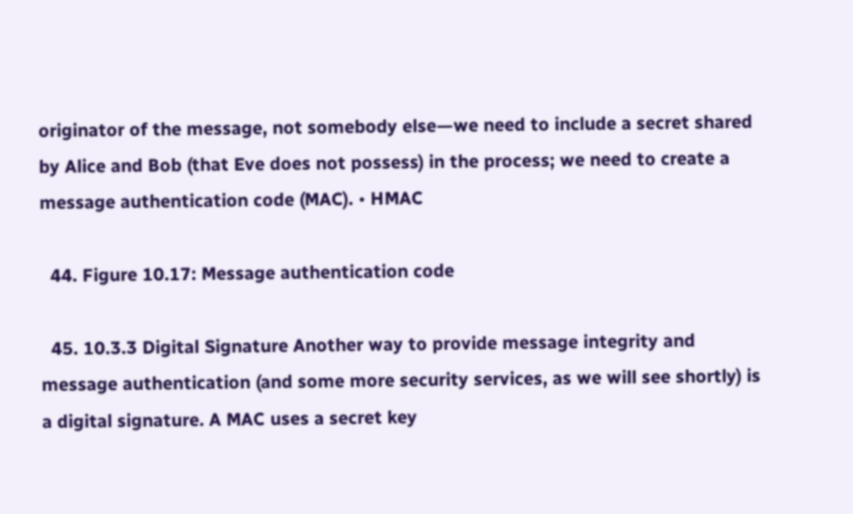originator of the message, not somebody else—we need to include a secret shared by Alice and Bob (that Eve does not possess) in the process; we need to create a message authentication code (MAC). • HMAC

  44. Figure 10.17: Message authentication code

  45. 10.3.3 Digital Signature Another way to provide message integrity and message authentication (and some more security services, as we will see shortly) is a digital signature. A MAC uses a secret key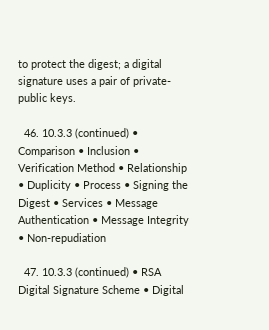to protect the digest; a digital signature uses a pair of private-public keys.

  46. 10.3.3 (continued) • Comparison • Inclusion • Verification Method • Relationship • Duplicity • Process • Signing the Digest • Services • Message Authentication • Message Integrity • Non-repudiation

  47. 10.3.3 (continued) • RSA Digital Signature Scheme • Digital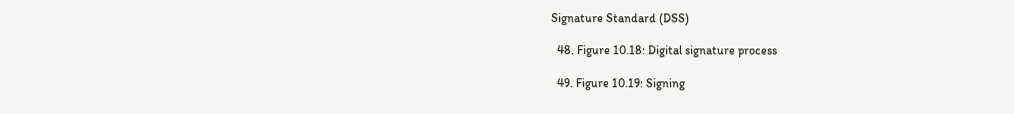Signature Standard (DSS)

  48. Figure 10.18: Digital signature process

  49. Figure 10.19: Signing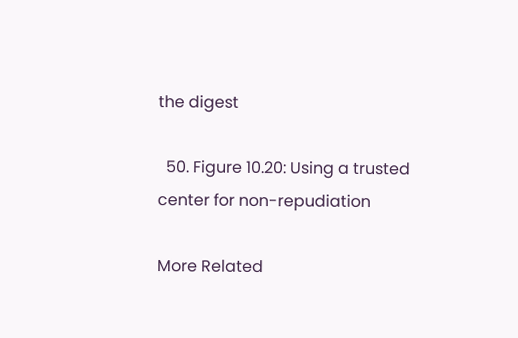the digest

  50. Figure 10.20: Using a trusted center for non-repudiation

More Related